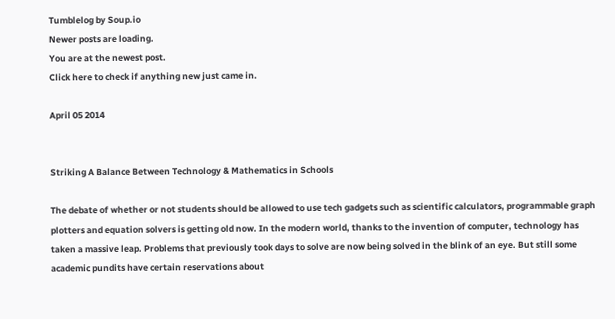Tumblelog by Soup.io
Newer posts are loading.
You are at the newest post.
Click here to check if anything new just came in.

April 05 2014


Striking A Balance Between Technology & Mathematics in Schools

The debate of whether or not students should be allowed to use tech gadgets such as scientific calculators, programmable graph plotters and equation solvers is getting old now. In the modern world, thanks to the invention of computer, technology has taken a massive leap. Problems that previously took days to solve are now being solved in the blink of an eye. But still some academic pundits have certain reservations about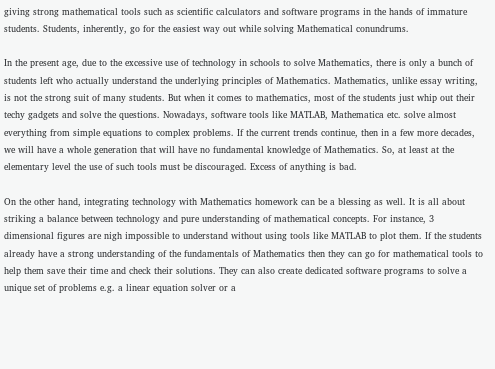giving strong mathematical tools such as scientific calculators and software programs in the hands of immature students. Students, inherently, go for the easiest way out while solving Mathematical conundrums.

In the present age, due to the excessive use of technology in schools to solve Mathematics, there is only a bunch of students left who actually understand the underlying principles of Mathematics. Mathematics, unlike essay writing, is not the strong suit of many students. But when it comes to mathematics, most of the students just whip out their techy gadgets and solve the questions. Nowadays, software tools like MATLAB, Mathematica etc. solve almost everything from simple equations to complex problems. If the current trends continue, then in a few more decades, we will have a whole generation that will have no fundamental knowledge of Mathematics. So, at least at the elementary level the use of such tools must be discouraged. Excess of anything is bad.

On the other hand, integrating technology with Mathematics homework can be a blessing as well. It is all about striking a balance between technology and pure understanding of mathematical concepts. For instance, 3 dimensional figures are nigh impossible to understand without using tools like MATLAB to plot them. If the students already have a strong understanding of the fundamentals of Mathematics then they can go for mathematical tools to help them save their time and check their solutions. They can also create dedicated software programs to solve a unique set of problems e.g. a linear equation solver or a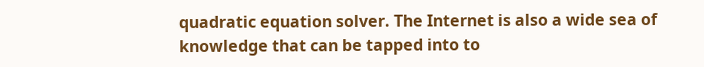quadratic equation solver. The Internet is also a wide sea of knowledge that can be tapped into to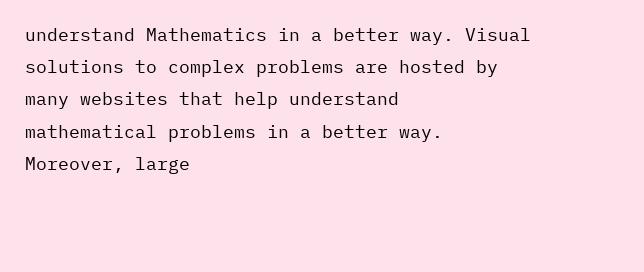understand Mathematics in a better way. Visual solutions to complex problems are hosted by many websites that help understand mathematical problems in a better way. Moreover, large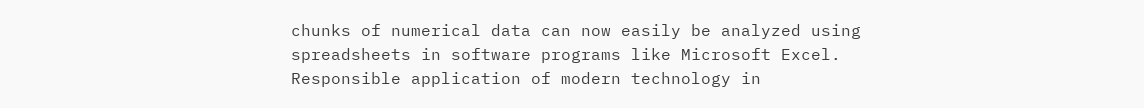chunks of numerical data can now easily be analyzed using spreadsheets in software programs like Microsoft Excel. Responsible application of modern technology in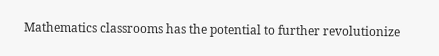Mathematics classrooms has the potential to further revolutionize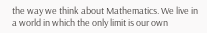the way we think about Mathematics. We live in a world in which the only limit is our own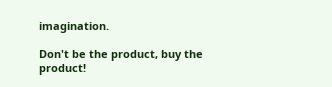imagination.

Don't be the product, buy the product!